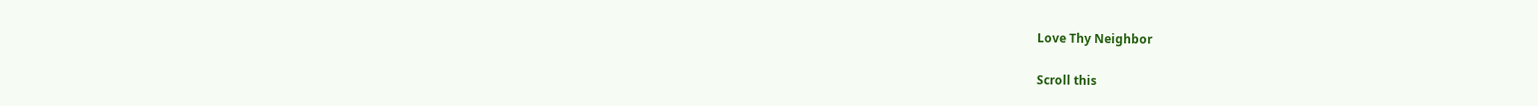Love Thy Neighbor

Scroll this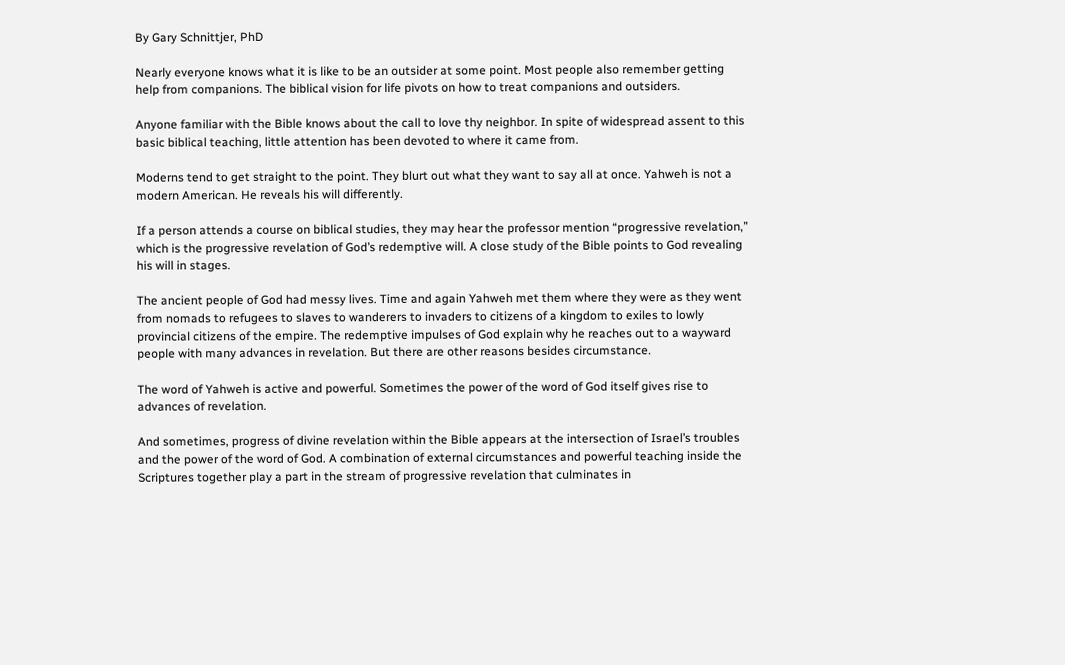By Gary Schnittjer, PhD

Nearly everyone knows what it is like to be an outsider at some point. Most people also remember getting help from companions. The biblical vision for life pivots on how to treat companions and outsiders.

Anyone familiar with the Bible knows about the call to love thy neighbor. In spite of widespread assent to this basic biblical teaching, little attention has been devoted to where it came from.

Moderns tend to get straight to the point. They blurt out what they want to say all at once. Yahweh is not a modern American. He reveals his will differently.

If a person attends a course on biblical studies, they may hear the professor mention “progressive revelation,” which is the progressive revelation of God’s redemptive will. A close study of the Bible points to God revealing his will in stages.

The ancient people of God had messy lives. Time and again Yahweh met them where they were as they went from nomads to refugees to slaves to wanderers to invaders to citizens of a kingdom to exiles to lowly provincial citizens of the empire. The redemptive impulses of God explain why he reaches out to a wayward people with many advances in revelation. But there are other reasons besides circumstance.

The word of Yahweh is active and powerful. Sometimes the power of the word of God itself gives rise to advances of revelation.

And sometimes, progress of divine revelation within the Bible appears at the intersection of Israel’s troubles and the power of the word of God. A combination of external circumstances and powerful teaching inside the Scriptures together play a part in the stream of progressive revelation that culminates in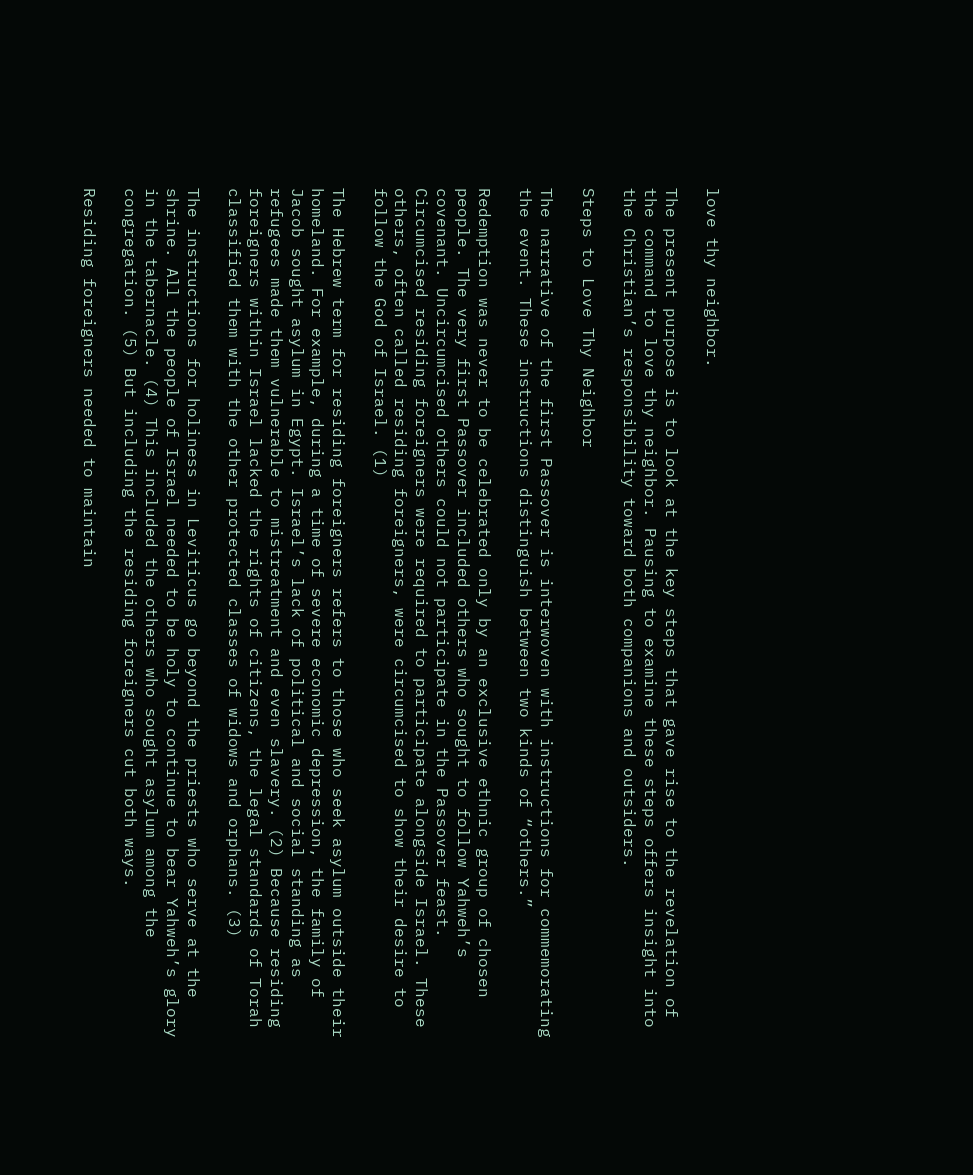love thy neighbor.

The present purpose is to look at the key steps that gave rise to the revelation of the command to love thy neighbor. Pausing to examine these steps offers insight into the Christian’s responsibility toward both companions and outsiders.

Steps to Love Thy Neighbor

The narrative of the first Passover is interwoven with instructions for commemorating the event. These instructions distinguish between two kinds of “others.”

Redemption was never to be celebrated only by an exclusive ethnic group of chosen people. The very first Passover included others who sought to follow Yahweh’s covenant. Uncircumcised others could not participate in the Passover feast. Circumcised residing foreigners were required to participate alongside Israel. These others, often called residing foreigners, were circumcised to show their desire to follow the God of Israel. (1)

The Hebrew term for residing foreigners refers to those who seek asylum outside their homeland. For example, during a time of severe economic depression, the family of Jacob sought asylum in Egypt. Israel’s lack of political and social standing as refugees made them vulnerable to mistreatment and even slavery. (2) Because residing foreigners within Israel lacked the rights of citizens, the legal standards of Torah classified them with the other protected classes of widows and orphans. (3)

The instructions for holiness in Leviticus go beyond the priests who serve at the shrine. All the people of Israel needed to be holy to continue to bear Yahweh’s glory in the tabernacle. (4) This included the others who sought asylum among the congregation. (5) But including the residing foreigners cut both ways.

Residing foreigners needed to maintain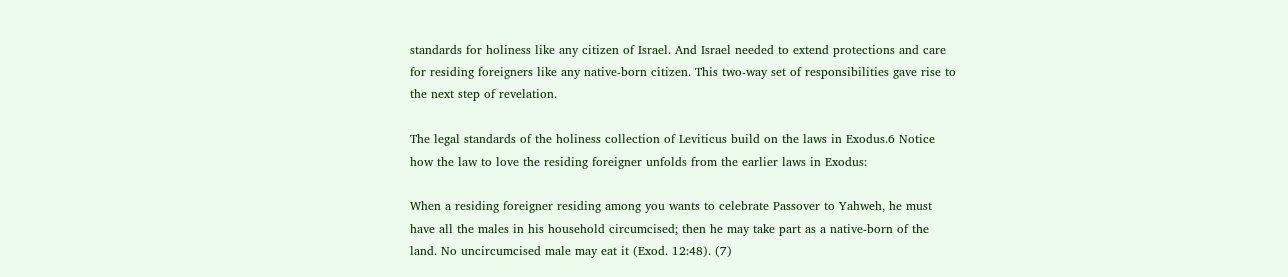standards for holiness like any citizen of Israel. And Israel needed to extend protections and care for residing foreigners like any native-born citizen. This two-way set of responsibilities gave rise to the next step of revelation.

The legal standards of the holiness collection of Leviticus build on the laws in Exodus.6 Notice how the law to love the residing foreigner unfolds from the earlier laws in Exodus:

When a residing foreigner residing among you wants to celebrate Passover to Yahweh, he must have all the males in his household circumcised; then he may take part as a native-born of the land. No uncircumcised male may eat it (Exod. 12:48). (7)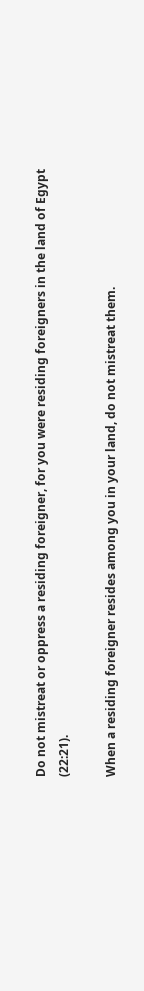Do not mistreat or oppress a residing foreigner, for you were residing foreigners in the land of Egypt (22:21).

When a residing foreigner resides among you in your land, do not mistreat them.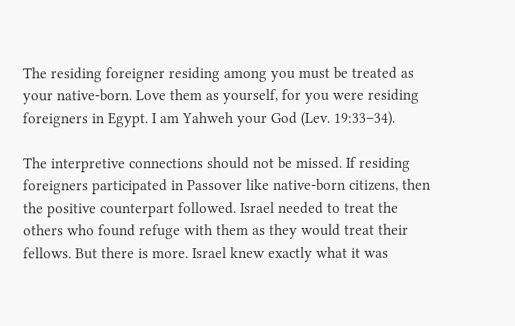The residing foreigner residing among you must be treated as your native-born. Love them as yourself, for you were residing foreigners in Egypt. I am Yahweh your God (Lev. 19:33–34).

The interpretive connections should not be missed. If residing foreigners participated in Passover like native-born citizens, then the positive counterpart followed. Israel needed to treat the others who found refuge with them as they would treat their fellows. But there is more. Israel knew exactly what it was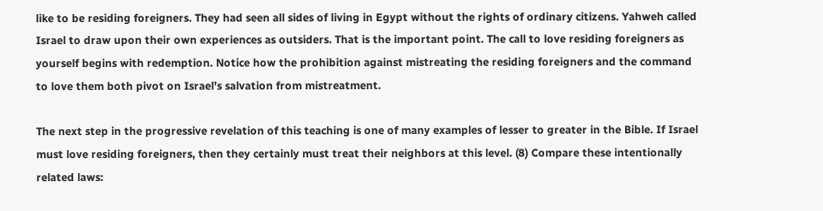like to be residing foreigners. They had seen all sides of living in Egypt without the rights of ordinary citizens. Yahweh called Israel to draw upon their own experiences as outsiders. That is the important point. The call to love residing foreigners as yourself begins with redemption. Notice how the prohibition against mistreating the residing foreigners and the command to love them both pivot on Israel’s salvation from mistreatment.

The next step in the progressive revelation of this teaching is one of many examples of lesser to greater in the Bible. If Israel must love residing foreigners, then they certainly must treat their neighbors at this level. (8) Compare these intentionally related laws: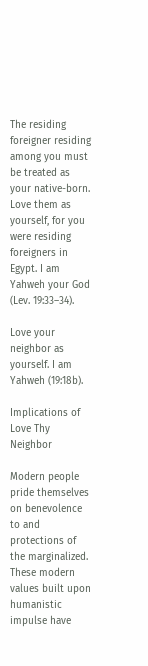The residing foreigner residing among you must be treated as your native-born. Love them as yourself, for you were residing foreigners in Egypt. I am Yahweh your God (Lev. 19:33–34).

Love your neighbor as yourself. I am Yahweh (19:18b).

Implications of Love Thy Neighbor

Modern people pride themselves on benevolence to and protections of the marginalized. These modern values built upon humanistic impulse have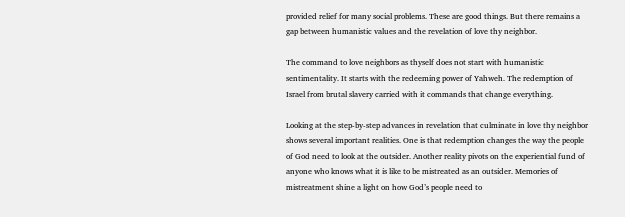provided relief for many social problems. These are good things. But there remains a gap between humanistic values and the revelation of love thy neighbor.

The command to love neighbors as thyself does not start with humanistic sentimentality. It starts with the redeeming power of Yahweh. The redemption of Israel from brutal slavery carried with it commands that change everything.

Looking at the step-by-step advances in revelation that culminate in love thy neighbor shows several important realities. One is that redemption changes the way the people of God need to look at the outsider. Another reality pivots on the experiential fund of anyone who knows what it is like to be mistreated as an outsider. Memories of mistreatment shine a light on how God’s people need to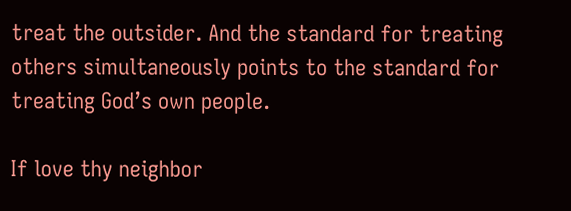treat the outsider. And the standard for treating others simultaneously points to the standard for treating God’s own people.

If love thy neighbor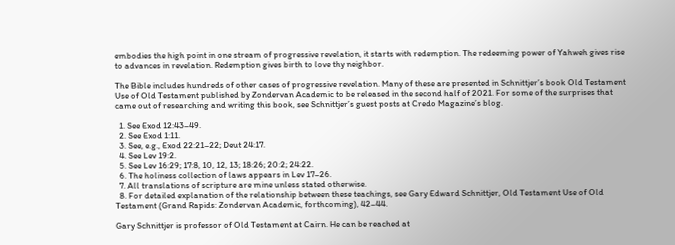embodies the high point in one stream of progressive revelation, it starts with redemption. The redeeming power of Yahweh gives rise to advances in revelation. Redemption gives birth to love thy neighbor.

The Bible includes hundreds of other cases of progressive revelation. Many of these are presented in Schnittjer’s book Old Testament Use of Old Testament published by Zondervan Academic to be released in the second half of 2021. For some of the surprises that came out of researching and writing this book, see Schnittjer’s guest posts at Credo Magazine’s blog.

  1. See Exod 12:43–49.
  2. See Exod 1:11.
  3. See, e.g., Exod 22:21–22; Deut 24:17.
  4. See Lev 19:2.
  5. See Lev 16:29; 17:8, 10, 12, 13; 18:26; 20:2; 24:22.
  6. The holiness collection of laws appears in Lev 17–26.
  7. All translations of scripture are mine unless stated otherwise.
  8. For detailed explanation of the relationship between these teachings, see Gary Edward Schnittjer, Old Testament Use of Old Testament (Grand Rapids: Zondervan Academic, forthcoming), 42–44.

Gary Schnittjer is professor of Old Testament at Cairn. He can be reached at